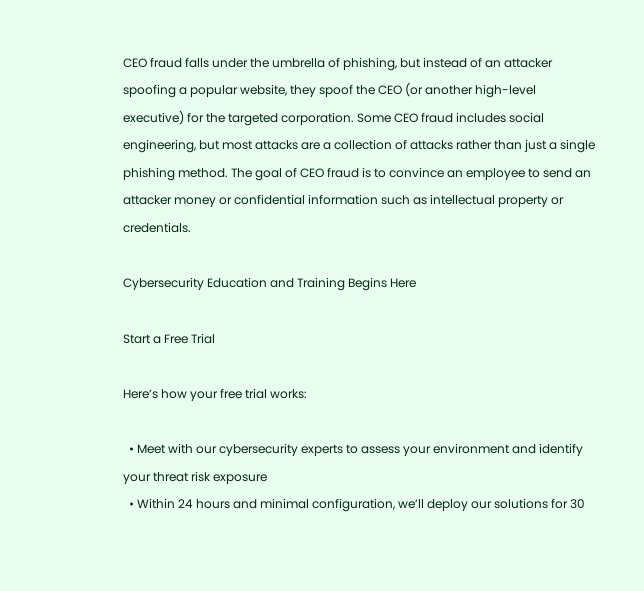CEO fraud falls under the umbrella of phishing, but instead of an attacker spoofing a popular website, they spoof the CEO (or another high-level executive) for the targeted corporation. Some CEO fraud includes social engineering, but most attacks are a collection of attacks rather than just a single phishing method. The goal of CEO fraud is to convince an employee to send an attacker money or confidential information such as intellectual property or credentials.

Cybersecurity Education and Training Begins Here

Start a Free Trial

Here’s how your free trial works:

  • Meet with our cybersecurity experts to assess your environment and identify your threat risk exposure
  • Within 24 hours and minimal configuration, we’ll deploy our solutions for 30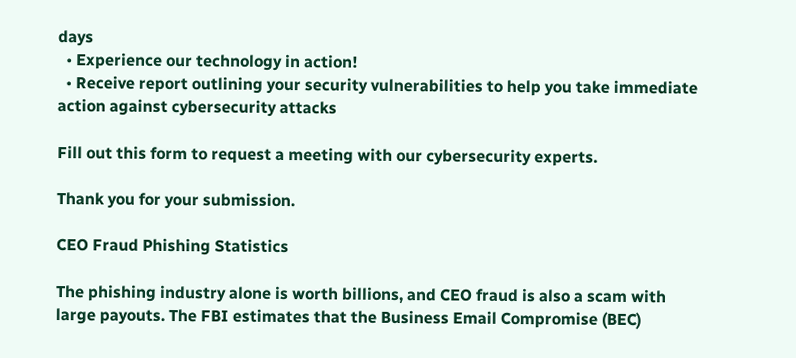days
  • Experience our technology in action!
  • Receive report outlining your security vulnerabilities to help you take immediate action against cybersecurity attacks

Fill out this form to request a meeting with our cybersecurity experts.

Thank you for your submission.

CEO Fraud Phishing Statistics

The phishing industry alone is worth billions, and CEO fraud is also a scam with large payouts. The FBI estimates that the Business Email Compromise (BEC)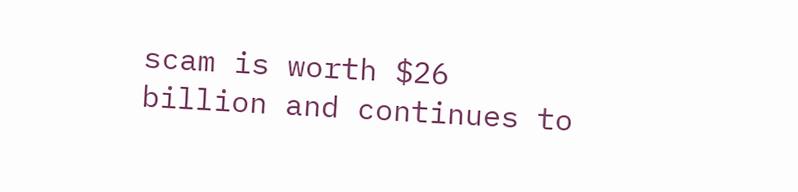scam is worth $26 billion and continues to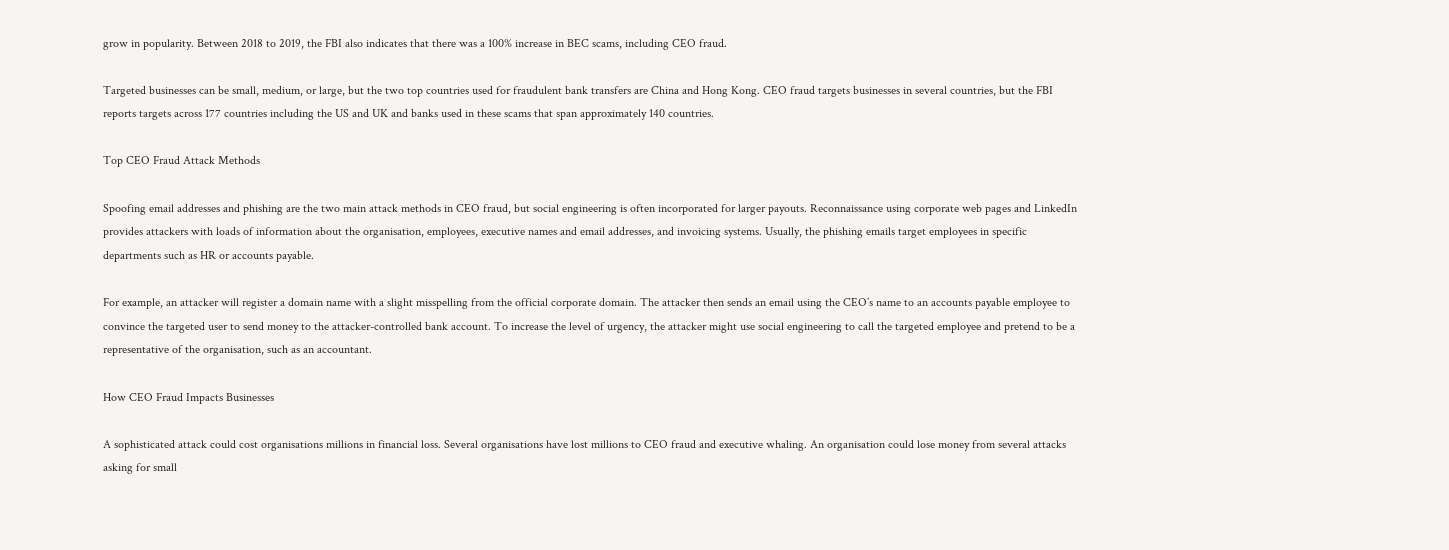grow in popularity. Between 2018 to 2019, the FBI also indicates that there was a 100% increase in BEC scams, including CEO fraud.

Targeted businesses can be small, medium, or large, but the two top countries used for fraudulent bank transfers are China and Hong Kong. CEO fraud targets businesses in several countries, but the FBI reports targets across 177 countries including the US and UK and banks used in these scams that span approximately 140 countries.

Top CEO Fraud Attack Methods

Spoofing email addresses and phishing are the two main attack methods in CEO fraud, but social engineering is often incorporated for larger payouts. Reconnaissance using corporate web pages and LinkedIn provides attackers with loads of information about the organisation, employees, executive names and email addresses, and invoicing systems. Usually, the phishing emails target employees in specific departments such as HR or accounts payable.

For example, an attacker will register a domain name with a slight misspelling from the official corporate domain. The attacker then sends an email using the CEO’s name to an accounts payable employee to convince the targeted user to send money to the attacker-controlled bank account. To increase the level of urgency, the attacker might use social engineering to call the targeted employee and pretend to be a representative of the organisation, such as an accountant.

How CEO Fraud Impacts Businesses

A sophisticated attack could cost organisations millions in financial loss. Several organisations have lost millions to CEO fraud and executive whaling. An organisation could lose money from several attacks asking for small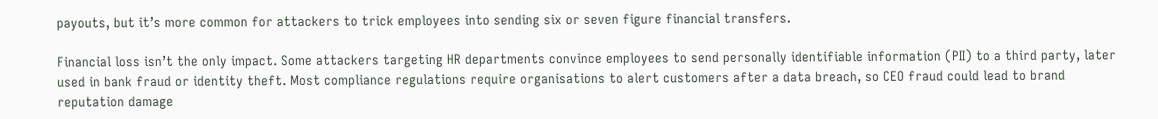payouts, but it’s more common for attackers to trick employees into sending six or seven figure financial transfers.

Financial loss isn’t the only impact. Some attackers targeting HR departments convince employees to send personally identifiable information (PII) to a third party, later used in bank fraud or identity theft. Most compliance regulations require organisations to alert customers after a data breach, so CEO fraud could lead to brand reputation damage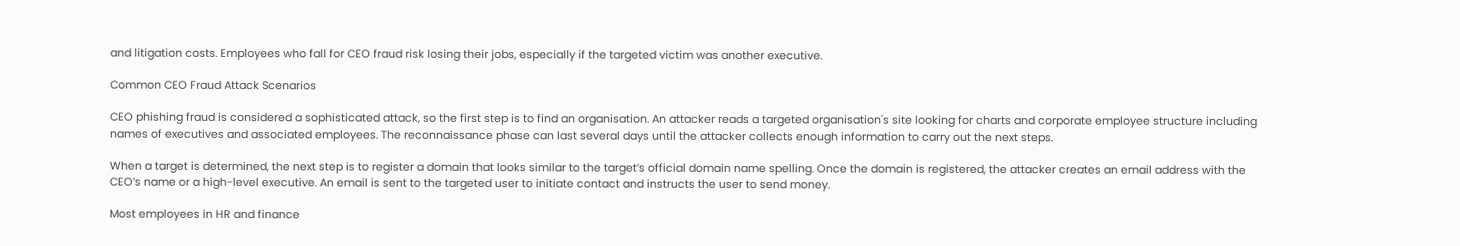and litigation costs. Employees who fall for CEO fraud risk losing their jobs, especially if the targeted victim was another executive.

Common CEO Fraud Attack Scenarios

CEO phishing fraud is considered a sophisticated attack, so the first step is to find an organisation. An attacker reads a targeted organisation's site looking for charts and corporate employee structure including names of executives and associated employees. The reconnaissance phase can last several days until the attacker collects enough information to carry out the next steps.

When a target is determined, the next step is to register a domain that looks similar to the target’s official domain name spelling. Once the domain is registered, the attacker creates an email address with the CEO’s name or a high-level executive. An email is sent to the targeted user to initiate contact and instructs the user to send money.

Most employees in HR and finance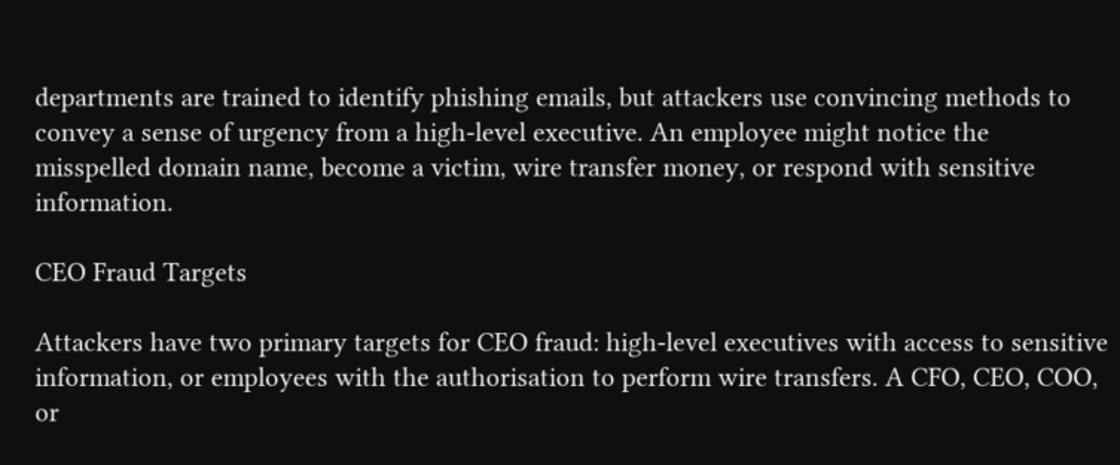departments are trained to identify phishing emails, but attackers use convincing methods to convey a sense of urgency from a high-level executive. An employee might notice the misspelled domain name, become a victim, wire transfer money, or respond with sensitive information.

CEO Fraud Targets

Attackers have two primary targets for CEO fraud: high-level executives with access to sensitive information, or employees with the authorisation to perform wire transfers. A CFO, CEO, COO, or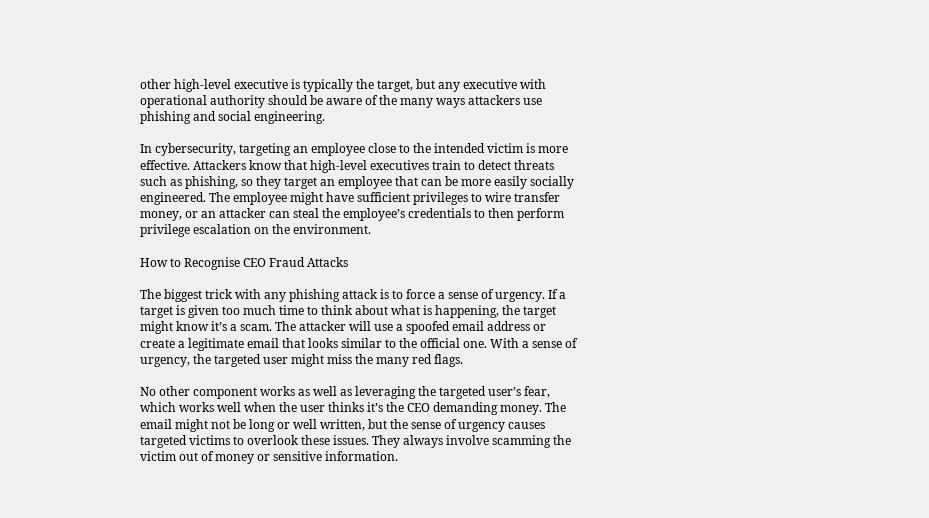other high-level executive is typically the target, but any executive with operational authority should be aware of the many ways attackers use phishing and social engineering.

In cybersecurity, targeting an employee close to the intended victim is more effective. Attackers know that high-level executives train to detect threats such as phishing, so they target an employee that can be more easily socially engineered. The employee might have sufficient privileges to wire transfer money, or an attacker can steal the employee’s credentials to then perform privilege escalation on the environment.

How to Recognise CEO Fraud Attacks

The biggest trick with any phishing attack is to force a sense of urgency. If a target is given too much time to think about what is happening, the target might know it’s a scam. The attacker will use a spoofed email address or create a legitimate email that looks similar to the official one. With a sense of urgency, the targeted user might miss the many red flags.

No other component works as well as leveraging the targeted user’s fear, which works well when the user thinks it’s the CEO demanding money. The email might not be long or well written, but the sense of urgency causes targeted victims to overlook these issues. They always involve scamming the victim out of money or sensitive information.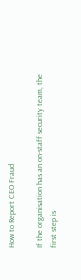How to Report CEO Fraud

If the organisation has an on-staff security team, the first step is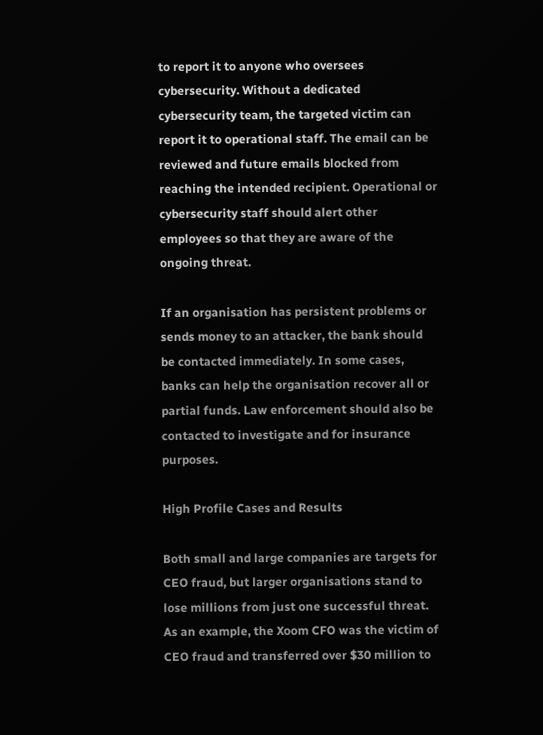to report it to anyone who oversees cybersecurity. Without a dedicated cybersecurity team, the targeted victim can report it to operational staff. The email can be reviewed and future emails blocked from reaching the intended recipient. Operational or cybersecurity staff should alert other employees so that they are aware of the ongoing threat.

If an organisation has persistent problems or sends money to an attacker, the bank should be contacted immediately. In some cases, banks can help the organisation recover all or partial funds. Law enforcement should also be contacted to investigate and for insurance purposes.

High Profile Cases and Results

Both small and large companies are targets for CEO fraud, but larger organisations stand to lose millions from just one successful threat. As an example, the Xoom CFO was the victim of CEO fraud and transferred over $30 million to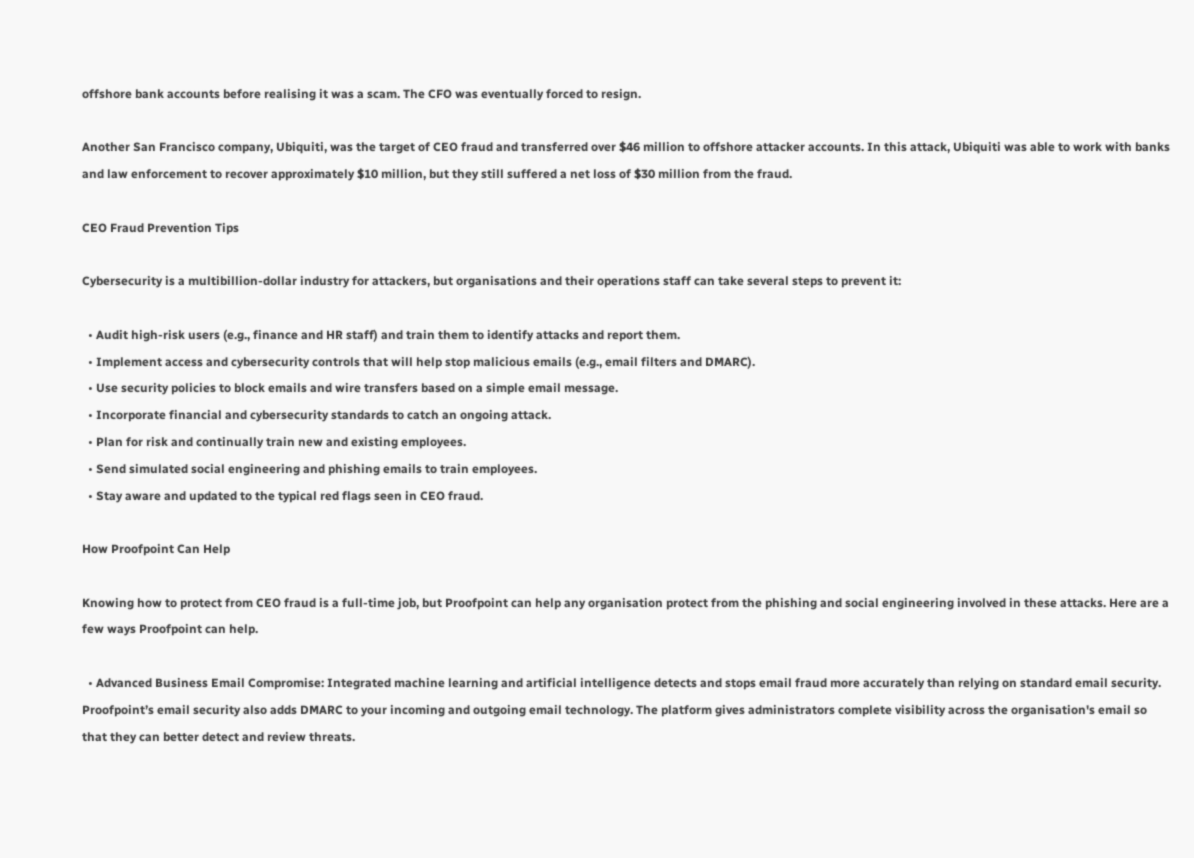offshore bank accounts before realising it was a scam. The CFO was eventually forced to resign.

Another San Francisco company, Ubiquiti, was the target of CEO fraud and transferred over $46 million to offshore attacker accounts. In this attack, Ubiquiti was able to work with banks and law enforcement to recover approximately $10 million, but they still suffered a net loss of $30 million from the fraud.

CEO Fraud Prevention Tips

Cybersecurity is a multibillion-dollar industry for attackers, but organisations and their operations staff can take several steps to prevent it:

  • Audit high-risk users (e.g., finance and HR staff) and train them to identify attacks and report them.
  • Implement access and cybersecurity controls that will help stop malicious emails (e.g., email filters and DMARC).
  • Use security policies to block emails and wire transfers based on a simple email message.
  • Incorporate financial and cybersecurity standards to catch an ongoing attack.
  • Plan for risk and continually train new and existing employees.
  • Send simulated social engineering and phishing emails to train employees.
  • Stay aware and updated to the typical red flags seen in CEO fraud.

How Proofpoint Can Help

Knowing how to protect from CEO fraud is a full-time job, but Proofpoint can help any organisation protect from the phishing and social engineering involved in these attacks. Here are a few ways Proofpoint can help.

  • Advanced Business Email Compromise: Integrated machine learning and artificial intelligence detects and stops email fraud more accurately than relying on standard email security. Proofpoint’s email security also adds DMARC to your incoming and outgoing email technology. The platform gives administrators complete visibility across the organisation's email so that they can better detect and review threats.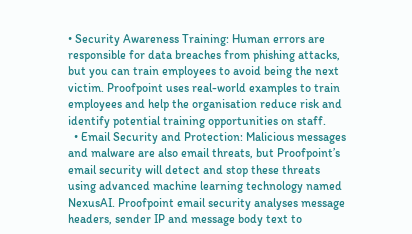• Security Awareness Training: Human errors are responsible for data breaches from phishing attacks, but you can train employees to avoid being the next victim. Proofpoint uses real-world examples to train employees and help the organisation reduce risk and identify potential training opportunities on staff.
  • Email Security and Protection: Malicious messages and malware are also email threats, but Proofpoint’s email security will detect and stop these threats using advanced machine learning technology named NexusAI. Proofpoint email security analyses message headers, sender IP and message body text to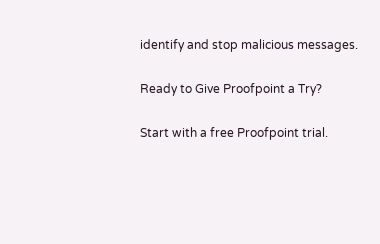identify and stop malicious messages.

Ready to Give Proofpoint a Try?

Start with a free Proofpoint trial.